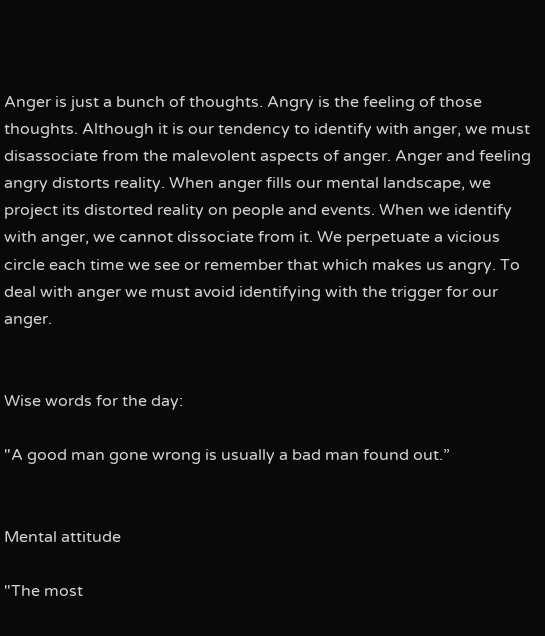Anger is just a bunch of thoughts. Angry is the feeling of those thoughts. Although it is our tendency to identify with anger, we must disassociate from the malevolent aspects of anger. Anger and feeling angry distorts reality. When anger fills our mental landscape, we project its distorted reality on people and events. When we identify with anger, we cannot dissociate from it. We perpetuate a vicious circle each time we see or remember that which makes us angry. To deal with anger we must avoid identifying with the trigger for our anger.


Wise words for the day:

"A good man gone wrong is usually a bad man found out.”


Mental attitude

"The most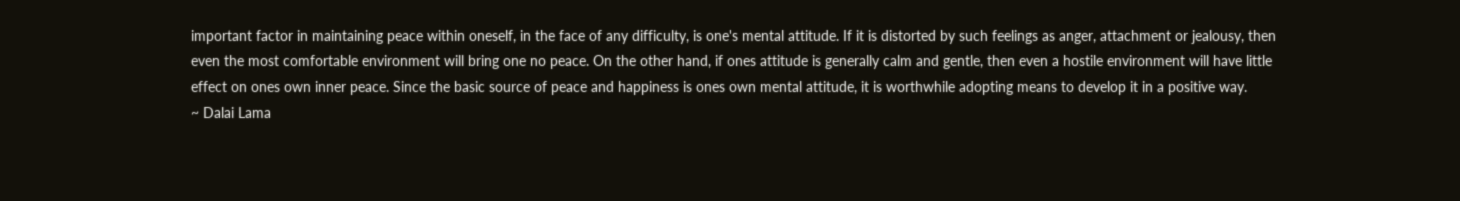important factor in maintaining peace within oneself, in the face of any difficulty, is one's mental attitude. If it is distorted by such feelings as anger, attachment or jealousy, then even the most comfortable environment will bring one no peace. On the other hand, if ones attitude is generally calm and gentle, then even a hostile environment will have little effect on ones own inner peace. Since the basic source of peace and happiness is ones own mental attitude, it is worthwhile adopting means to develop it in a positive way.
~ Dalai Lama